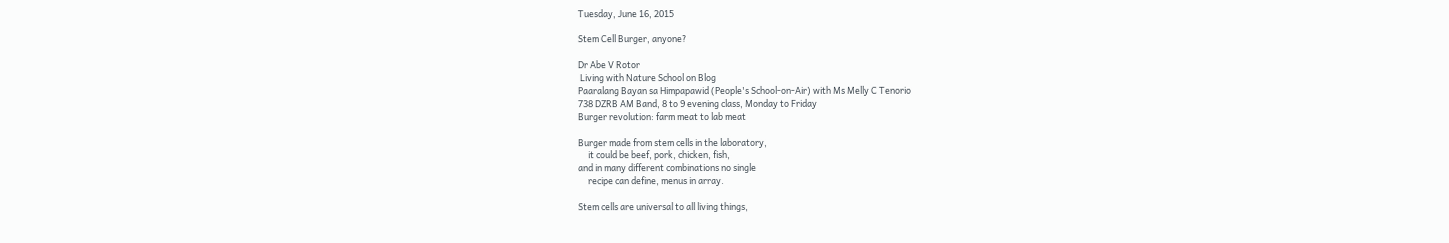Tuesday, June 16, 2015

Stem Cell Burger, anyone?

Dr Abe V Rotor
 Living with Nature School on Blog
Paaralang Bayan sa Himpapawid (People's School-on-Air) with Ms Melly C Tenorio
738 DZRB AM Band, 8 to 9 evening class, Monday to Friday
Burger revolution: farm meat to lab meat

Burger made from stem cells in the laboratory,
     it could be beef, pork, chicken, fish,
and in many different combinations no single
     recipe can define, menus in array.

Stem cells are universal to all living things,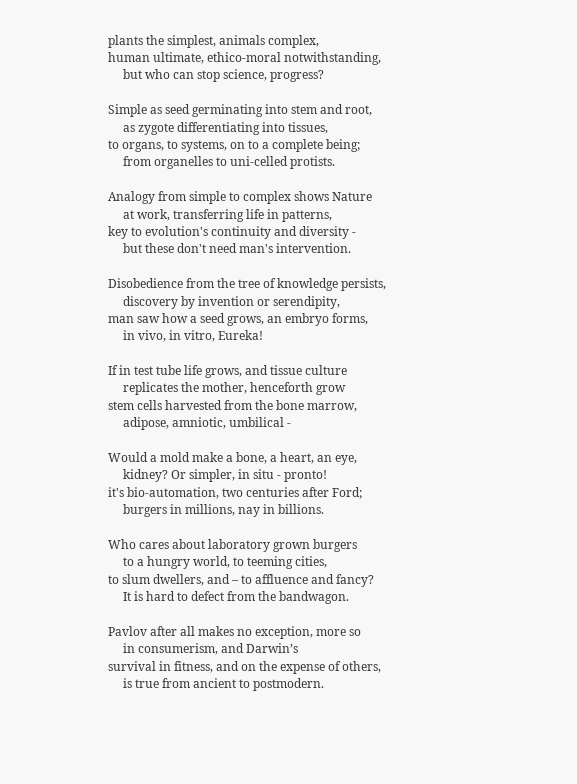plants the simplest, animals complex,
human ultimate, ethico-moral notwithstanding,
     but who can stop science, progress?

Simple as seed germinating into stem and root,
     as zygote differentiating into tissues,
to organs, to systems, on to a complete being;
     from organelles to uni-celled protists.

Analogy from simple to complex shows Nature
     at work, transferring life in patterns,
key to evolution's continuity and diversity -
     but these don't need man's intervention.

Disobedience from the tree of knowledge persists,
     discovery by invention or serendipity,
man saw how a seed grows, an embryo forms,
     in vivo, in vitro, Eureka!

If in test tube life grows, and tissue culture
     replicates the mother, henceforth grow
stem cells harvested from the bone marrow,
     adipose, amniotic, umbilical -

Would a mold make a bone, a heart, an eye,
     kidney? Or simpler, in situ - pronto!
it's bio-automation, two centuries after Ford;
     burgers in millions, nay in billions.

Who cares about laboratory grown burgers
     to a hungry world, to teeming cities,
to slum dwellers, and – to affluence and fancy?
     It is hard to defect from the bandwagon.

Pavlov after all makes no exception, more so
     in consumerism, and Darwin’s
survival in fitness, and on the expense of others,
     is true from ancient to postmodern.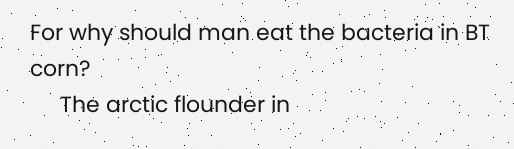For why should man eat the bacteria in BT corn?
     The arctic flounder in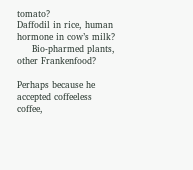tomato?
Daffodil in rice, human hormone in cow’s milk?
     Bio-pharmed plants, other Frankenfood?

Perhaps because he accepted coffeeless coffee,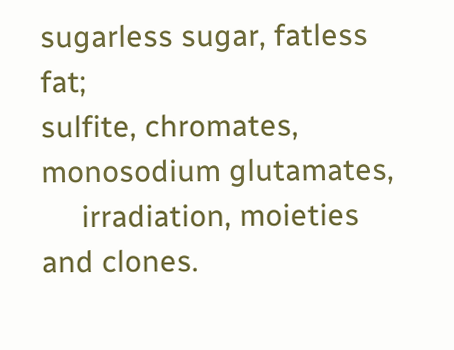sugarless sugar, fatless fat;
sulfite, chromates, monosodium glutamates,
     irradiation, moieties and clones.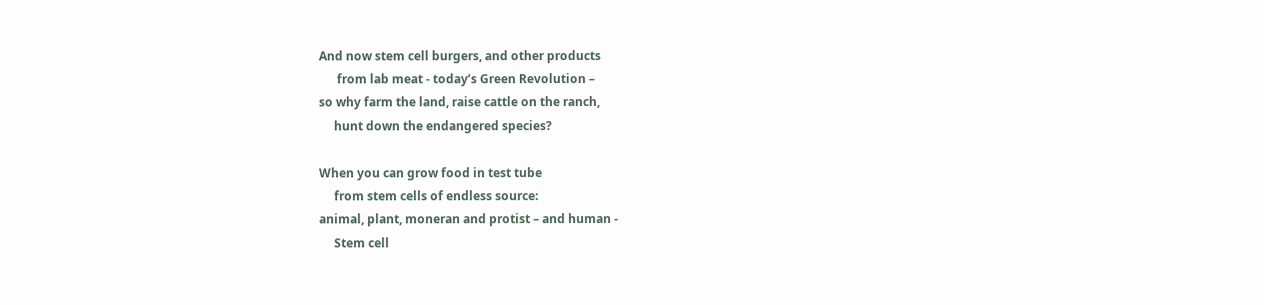And now stem cell burgers, and other products
      from lab meat - today’s Green Revolution –
so why farm the land, raise cattle on the ranch,
     hunt down the endangered species?

When you can grow food in test tube
     from stem cells of endless source:
animal, plant, moneran and protist – and human -
     Stem cell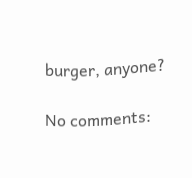burger, anyone?

No comments: